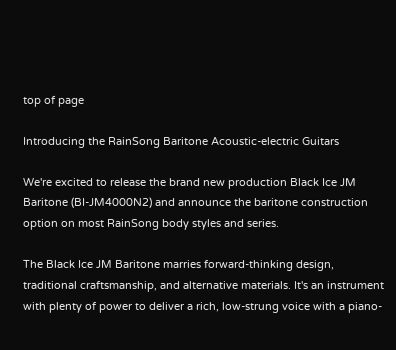top of page

Introducing the RainSong Baritone Acoustic-electric Guitars

We're excited to release the brand new production Black Ice JM Baritone (BI-JM4000N2) and announce the baritone construction option on most RainSong body styles and series.

The Black Ice JM Baritone marries forward-thinking design, traditional craftsmanship, and alternative materials. It's an instrument with plenty of power to deliver a rich, low-strung voice with a piano-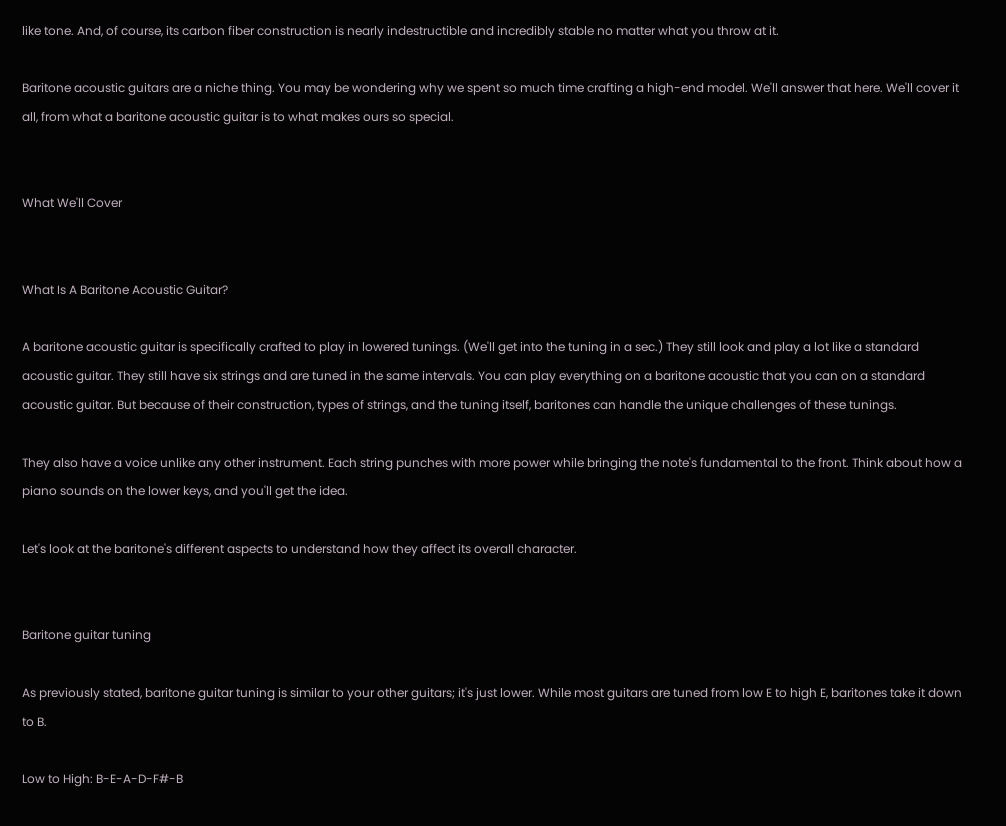like tone. And, of course, its carbon fiber construction is nearly indestructible and incredibly stable no matter what you throw at it.

Baritone acoustic guitars are a niche thing. You may be wondering why we spent so much time crafting a high-end model. We'll answer that here. We'll cover it all, from what a baritone acoustic guitar is to what makes ours so special.


What We'll Cover


What Is A Baritone Acoustic Guitar?

A baritone acoustic guitar is specifically crafted to play in lowered tunings. (We'll get into the tuning in a sec.) They still look and play a lot like a standard acoustic guitar. They still have six strings and are tuned in the same intervals. You can play everything on a baritone acoustic that you can on a standard acoustic guitar. But because of their construction, types of strings, and the tuning itself, baritones can handle the unique challenges of these tunings.

They also have a voice unlike any other instrument. Each string punches with more power while bringing the note's fundamental to the front. Think about how a piano sounds on the lower keys, and you'll get the idea.

Let's look at the baritone's different aspects to understand how they affect its overall character.


Baritone guitar tuning

As previously stated, baritone guitar tuning is similar to your other guitars; it's just lower. While most guitars are tuned from low E to high E, baritones take it down to B.

Low to High: B-E-A-D-F#-B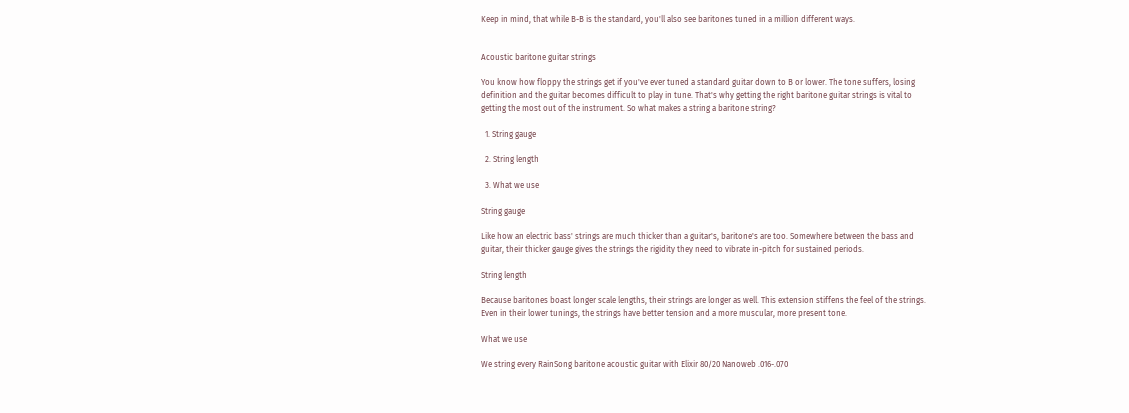Keep in mind, that while B-B is the standard, you'll also see baritones tuned in a million different ways.


Acoustic baritone guitar strings

You know how floppy the strings get if you've ever tuned a standard guitar down to B or lower. The tone suffers, losing definition and the guitar becomes difficult to play in tune. That's why getting the right baritone guitar strings is vital to getting the most out of the instrument. So what makes a string a baritone string?

  1. String gauge

  2. String length

  3. What we use

String gauge

Like how an electric bass' strings are much thicker than a guitar's, baritone's are too. Somewhere between the bass and guitar, their thicker gauge gives the strings the rigidity they need to vibrate in-pitch for sustained periods.

String length

Because baritones boast longer scale lengths, their strings are longer as well. This extension stiffens the feel of the strings. Even in their lower tunings, the strings have better tension and a more muscular, more present tone.

What we use

We string every RainSong baritone acoustic guitar with Elixir 80/20 Nanoweb .016-.070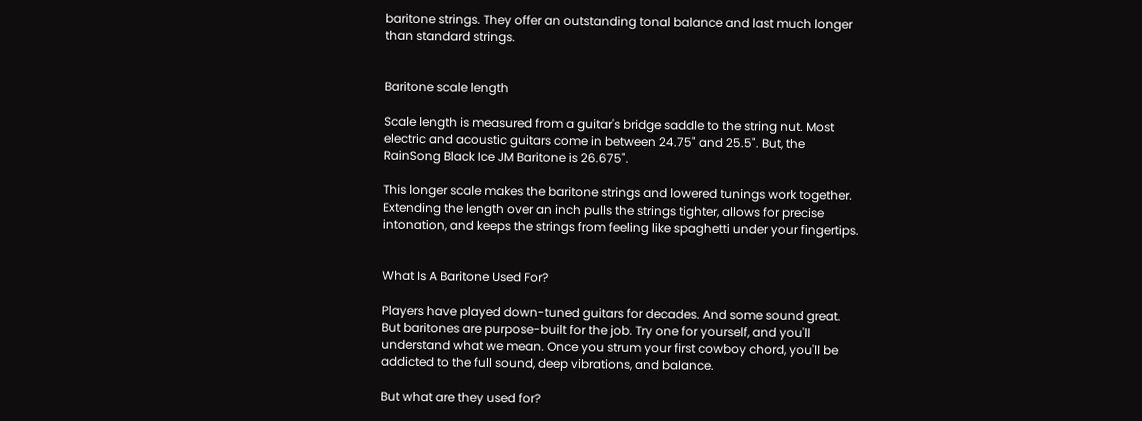baritone strings. They offer an outstanding tonal balance and last much longer than standard strings.


Baritone scale length

Scale length is measured from a guitar's bridge saddle to the string nut. Most electric and acoustic guitars come in between 24.75" and 25.5". But, the RainSong Black Ice JM Baritone is 26.675".

This longer scale makes the baritone strings and lowered tunings work together. Extending the length over an inch pulls the strings tighter, allows for precise intonation, and keeps the strings from feeling like spaghetti under your fingertips.


What Is A Baritone Used For?

Players have played down-tuned guitars for decades. And some sound great. But baritones are purpose-built for the job. Try one for yourself, and you'll understand what we mean. Once you strum your first cowboy chord, you'll be addicted to the full sound, deep vibrations, and balance.

But what are they used for?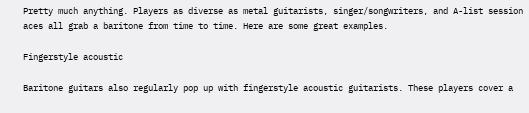Pretty much anything. Players as diverse as metal guitarists, singer/songwriters, and A-list session aces all grab a baritone from time to time. Here are some great examples.

Fingerstyle acoustic

Baritone guitars also regularly pop up with fingerstyle acoustic guitarists. These players cover a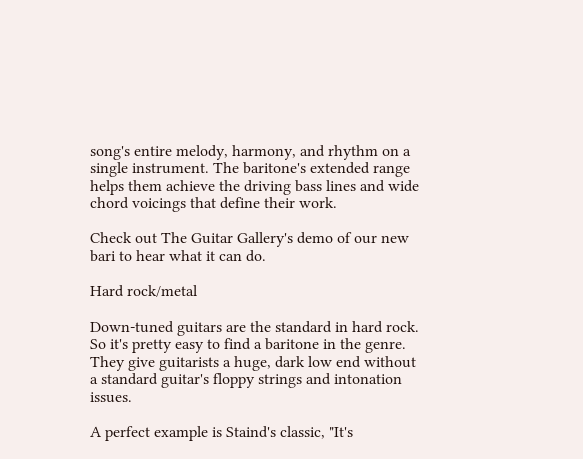song's entire melody, harmony, and rhythm on a single instrument. The baritone's extended range helps them achieve the driving bass lines and wide chord voicings that define their work.

Check out The Guitar Gallery's demo of our new bari to hear what it can do.

Hard rock/metal

Down-tuned guitars are the standard in hard rock. So it's pretty easy to find a baritone in the genre. They give guitarists a huge, dark low end without a standard guitar's floppy strings and intonation issues.

A perfect example is Staind's classic, "It's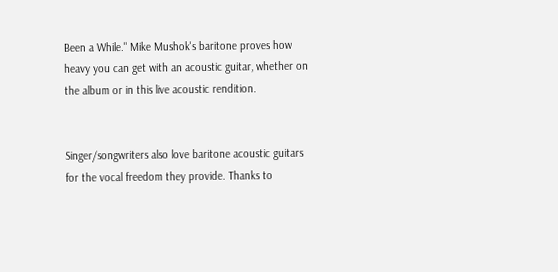Been a While." Mike Mushok's baritone proves how heavy you can get with an acoustic guitar, whether on the album or in this live acoustic rendition.


Singer/songwriters also love baritone acoustic guitars for the vocal freedom they provide. Thanks to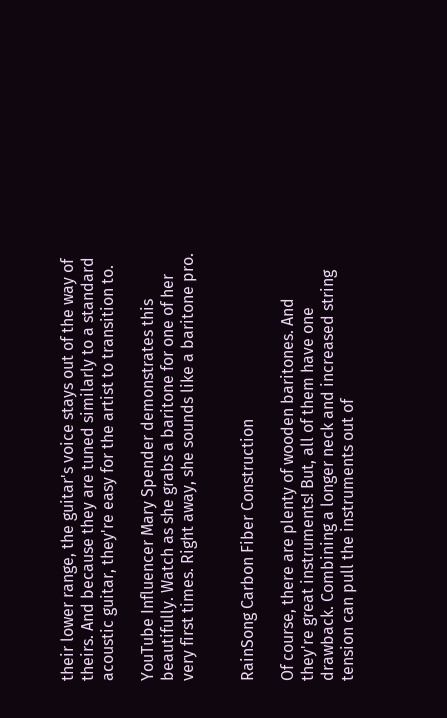their lower range, the guitar's voice stays out of the way of theirs. And because they are tuned similarly to a standard acoustic guitar, they're easy for the artist to transition to.

YouTube Influencer Mary Spender demonstrates this beautifully. Watch as she grabs a baritone for one of her very first times. Right away, she sounds like a baritone pro.


RainSong Carbon Fiber Construction

Of course, there are plenty of wooden baritones. And they're great instruments! But, all of them have one drawback. Combining a longer neck and increased string tension can pull the instruments out of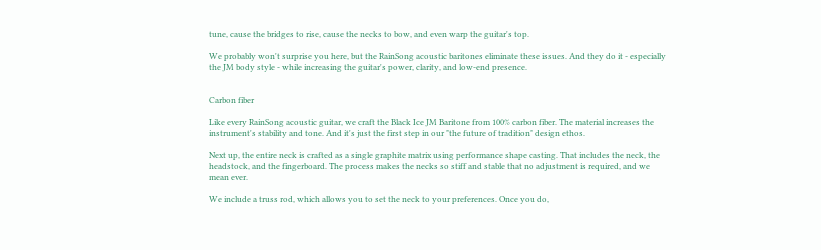tune, cause the bridges to rise, cause the necks to bow, and even warp the guitar's top.

We probably won't surprise you here, but the RainSong acoustic baritones eliminate these issues. And they do it - especially the JM body style - while increasing the guitar's power, clarity, and low-end presence.


Carbon fiber

Like every RainSong acoustic guitar, we craft the Black Ice JM Baritone from 100% carbon fiber. The material increases the instrument's stability and tone. And it's just the first step in our "the future of tradition" design ethos.

Next up, the entire neck is crafted as a single graphite matrix using performance shape casting. That includes the neck, the headstock, and the fingerboard. The process makes the necks so stiff and stable that no adjustment is required, and we mean ever.

We include a truss rod, which allows you to set the neck to your preferences. Once you do,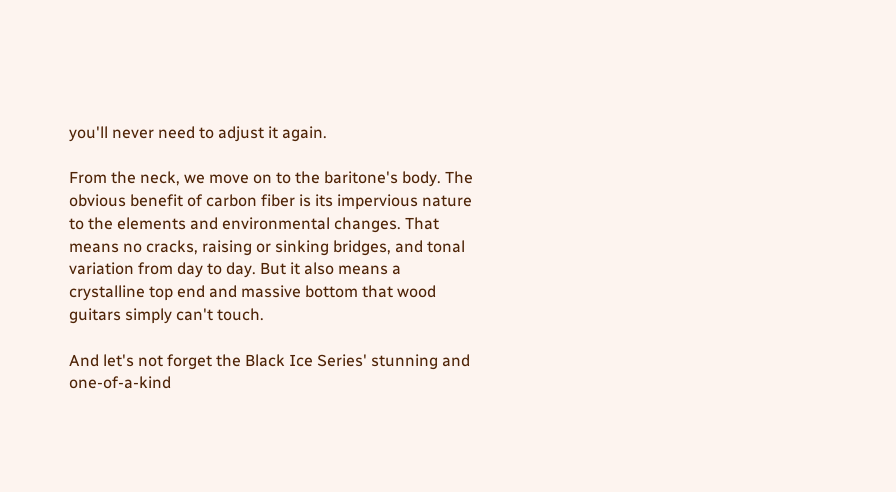you'll never need to adjust it again.

From the neck, we move on to the baritone's body. The obvious benefit of carbon fiber is its impervious nature to the elements and environmental changes. That means no cracks, raising or sinking bridges, and tonal variation from day to day. But it also means a crystalline top end and massive bottom that wood guitars simply can't touch.

And let's not forget the Black Ice Series' stunning and one-of-a-kind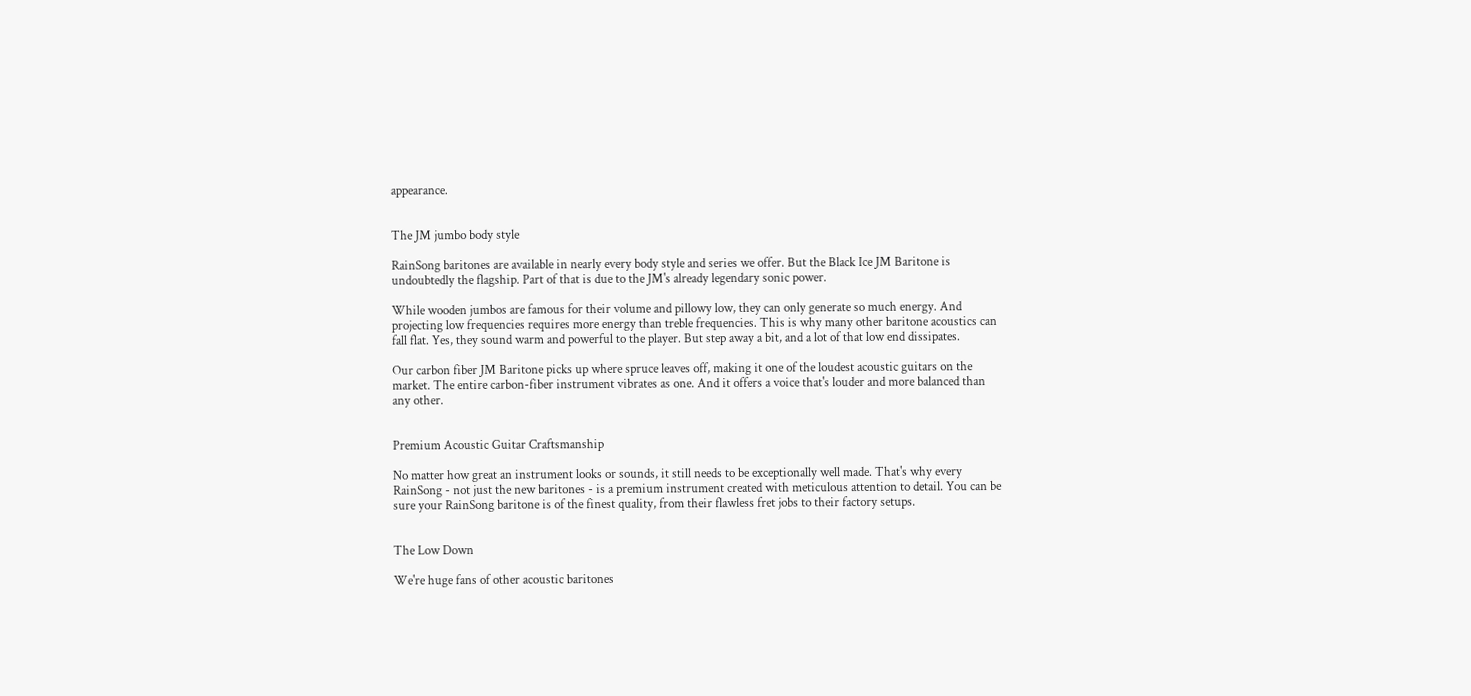appearance.


The JM jumbo body style

RainSong baritones are available in nearly every body style and series we offer. But the Black Ice JM Baritone is undoubtedly the flagship. Part of that is due to the JM's already legendary sonic power.

While wooden jumbos are famous for their volume and pillowy low, they can only generate so much energy. And projecting low frequencies requires more energy than treble frequencies. This is why many other baritone acoustics can fall flat. Yes, they sound warm and powerful to the player. But step away a bit, and a lot of that low end dissipates.

Our carbon fiber JM Baritone picks up where spruce leaves off, making it one of the loudest acoustic guitars on the market. The entire carbon-fiber instrument vibrates as one. And it offers a voice that's louder and more balanced than any other.


Premium Acoustic Guitar Craftsmanship

No matter how great an instrument looks or sounds, it still needs to be exceptionally well made. That's why every RainSong - not just the new baritones - is a premium instrument created with meticulous attention to detail. You can be sure your RainSong baritone is of the finest quality, from their flawless fret jobs to their factory setups.


The Low Down

We're huge fans of other acoustic baritones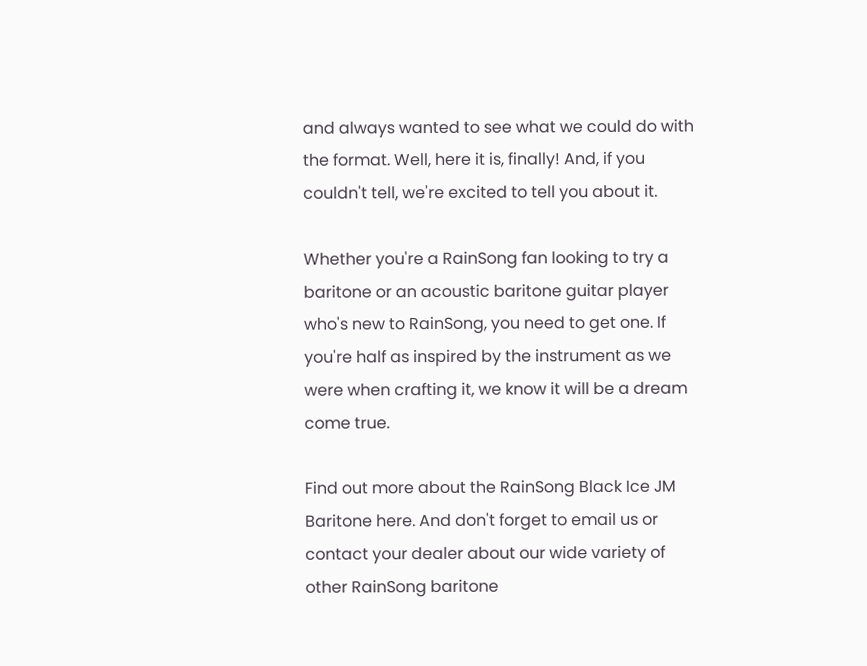and always wanted to see what we could do with the format. Well, here it is, finally! And, if you couldn't tell, we're excited to tell you about it.

Whether you're a RainSong fan looking to try a baritone or an acoustic baritone guitar player who's new to RainSong, you need to get one. If you're half as inspired by the instrument as we were when crafting it, we know it will be a dream come true.

Find out more about the RainSong Black Ice JM Baritone here. And don't forget to email us or contact your dealer about our wide variety of other RainSong baritone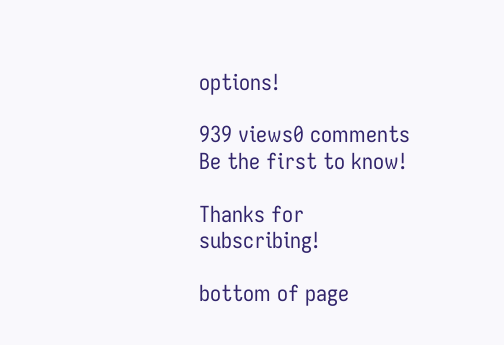options!

939 views0 comments
Be the first to know!

Thanks for subscribing!

bottom of page